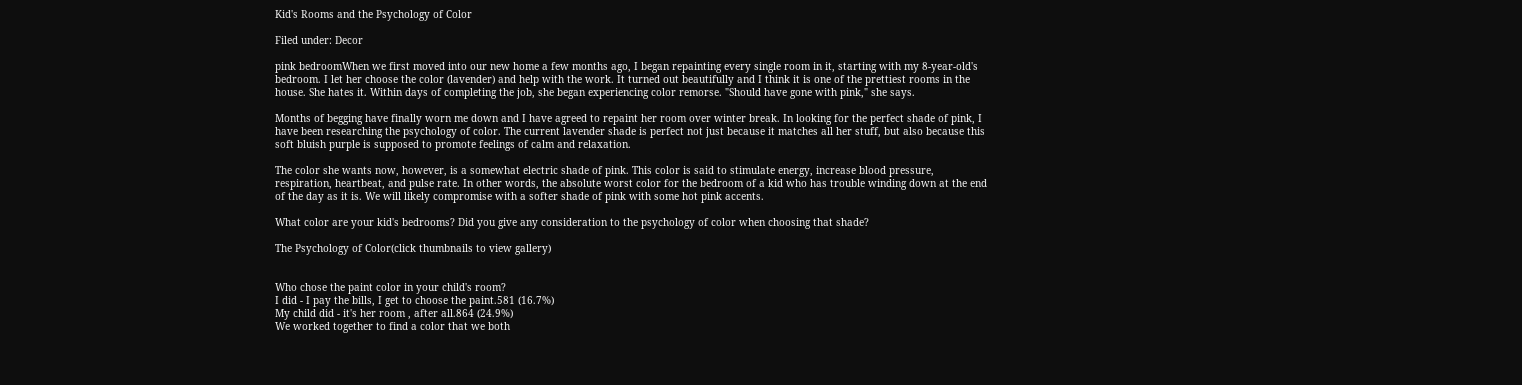Kid's Rooms and the Psychology of Color

Filed under: Decor

pink bedroomWhen we first moved into our new home a few months ago, I began repainting every single room in it, starting with my 8-year-old's bedroom. I let her choose the color (lavender) and help with the work. It turned out beautifully and I think it is one of the prettiest rooms in the house. She hates it. Within days of completing the job, she began experiencing color remorse. "Should have gone with pink," she says.

Months of begging have finally worn me down and I have agreed to repaint her room over winter break. In looking for the perfect shade of pink, I have been researching the psychology of color. The current lavender shade is perfect not just because it matches all her stuff, but also because this soft bluish purple is supposed to promote feelings of calm and relaxation.

The color she wants now, however, is a somewhat electric shade of pink. This color is said to stimulate energy, increase blood pressure, respiration, heartbeat, and pulse rate. In other words, the absolute worst color for the bedroom of a kid who has trouble winding down at the end of the day as it is. We will likely compromise with a softer shade of pink with some hot pink accents.

What color are your kid's bedrooms? Did you give any consideration to the psychology of color when choosing that shade?

The Psychology of Color(click thumbnails to view gallery)


Who chose the paint color in your child's room?
I did - I pay the bills, I get to choose the paint.581 (16.7%)
My child did - it's her room , after all.864 (24.9%)
We worked together to find a color that we both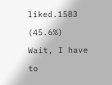liked.1583 (45.6%)
Wait, I have to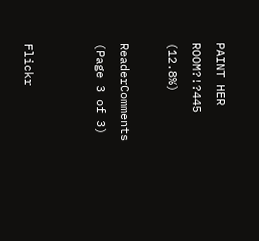PAINT HER ROOM?!?445 (12.8%)

ReaderComments (Page 3 of 3)


Flickr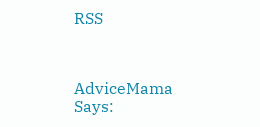RSS



AdviceMama Says: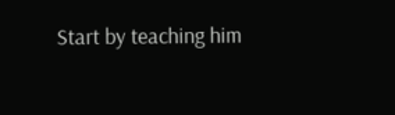Start by teaching him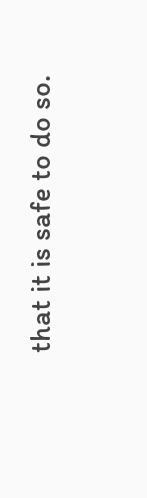that it is safe to do so.